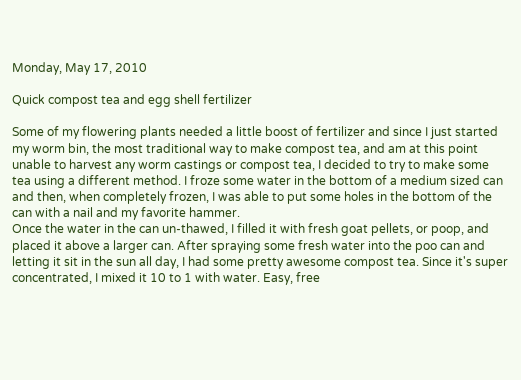Monday, May 17, 2010

Quick compost tea and egg shell fertilizer

Some of my flowering plants needed a little boost of fertilizer and since I just started my worm bin, the most traditional way to make compost tea, and am at this point unable to harvest any worm castings or compost tea, I decided to try to make some tea using a different method. I froze some water in the bottom of a medium sized can and then, when completely frozen, I was able to put some holes in the bottom of the can with a nail and my favorite hammer.
Once the water in the can un-thawed, I filled it with fresh goat pellets, or poop, and placed it above a larger can. After spraying some fresh water into the poo can and letting it sit in the sun all day, I had some pretty awesome compost tea. Since it's super concentrated, I mixed it 10 to 1 with water. Easy, free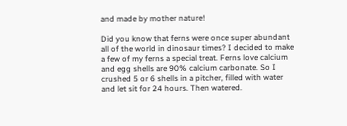and made by mother nature!

Did you know that ferns were once super abundant all of the world in dinosaur times? I decided to make a few of my ferns a special treat. Ferns love calcium and egg shells are 90% calcium carbonate. So I crushed 5 or 6 shells in a pitcher, filled with water and let sit for 24 hours. Then watered.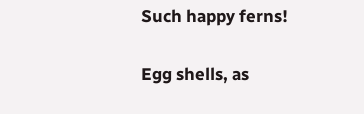Such happy ferns!

Egg shells, as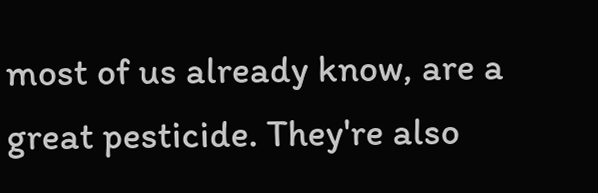most of us already know, are a great pesticide. They're also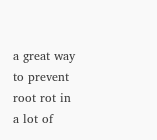a great way to prevent root rot in a lot of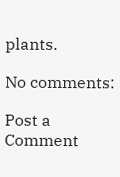plants.

No comments:

Post a Comment